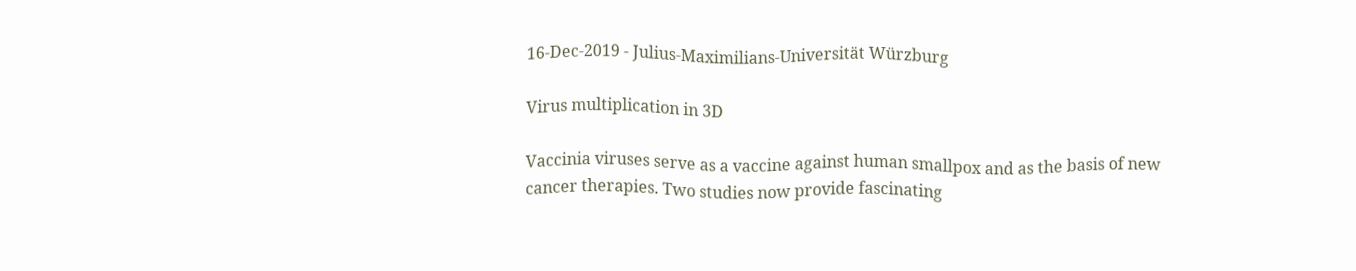16-Dec-2019 - Julius-Maximilians-Universität Würzburg

Virus multiplication in 3D

Vaccinia viruses serve as a vaccine against human smallpox and as the basis of new cancer therapies. Two studies now provide fascinating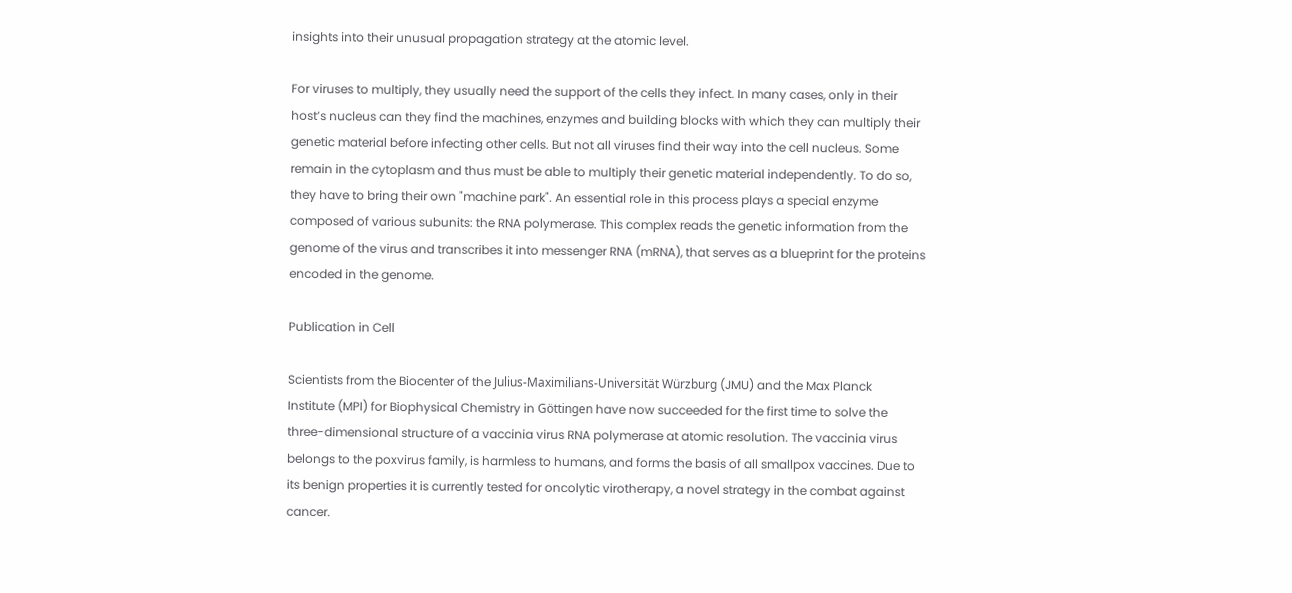insights into their unusual propagation strategy at the atomic level.

For viruses to multiply, they usually need the support of the cells they infect. In many cases, only in their host’s nucleus can they find the machines, enzymes and building blocks with which they can multiply their genetic material before infecting other cells. But not all viruses find their way into the cell nucleus. Some remain in the cytoplasm and thus must be able to multiply their genetic material independently. To do so, they have to bring their own "machine park". An essential role in this process plays a special enzyme composed of various subunits: the RNA polymerase. This complex reads the genetic information from the genome of the virus and transcribes it into messenger RNA (mRNA), that serves as a blueprint for the proteins encoded in the genome.

Publication in Cell

Scientists from the Biocenter of the Julius-Maximilians-Universität Würzburg (JMU) and the Max Planck Institute (MPI) for Biophysical Chemistry in Göttingen have now succeeded for the first time to solve the three-dimensional structure of a vaccinia virus RNA polymerase at atomic resolution. The vaccinia virus belongs to the poxvirus family, is harmless to humans, and forms the basis of all smallpox vaccines. Due to its benign properties it is currently tested for oncolytic virotherapy, a novel strategy in the combat against cancer.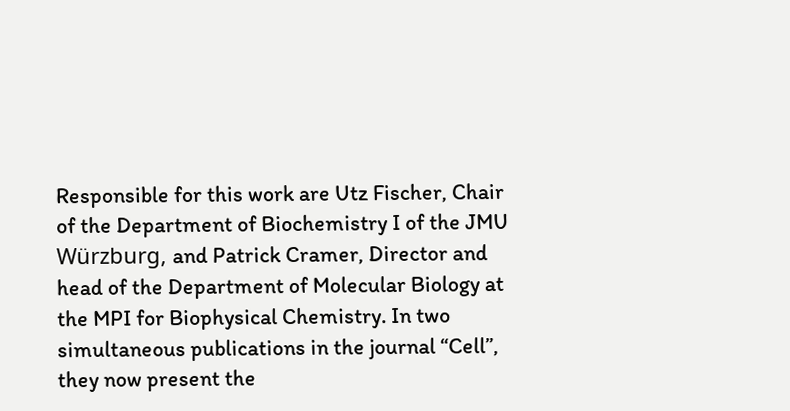Responsible for this work are Utz Fischer, Chair of the Department of Biochemistry I of the JMU Würzburg, and Patrick Cramer, Director and head of the Department of Molecular Biology at the MPI for Biophysical Chemistry. In two simultaneous publications in the journal “Cell”, they now present the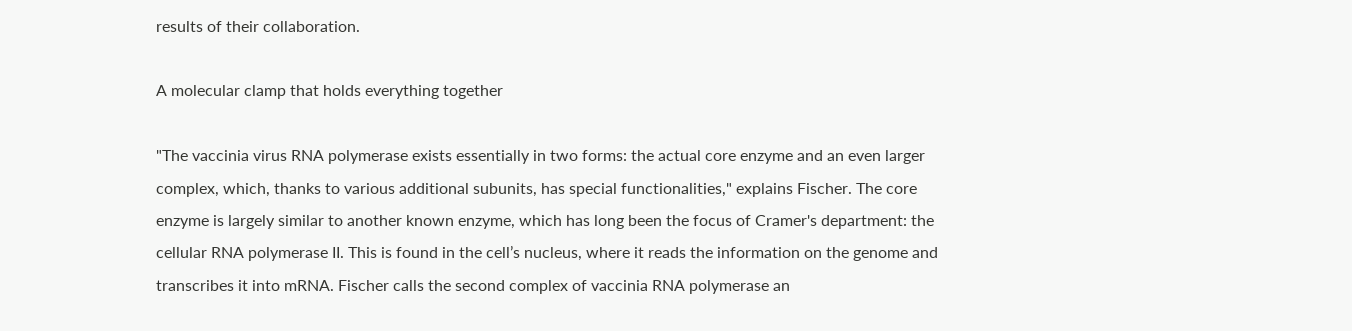results of their collaboration.

A molecular clamp that holds everything together

"The vaccinia virus RNA polymerase exists essentially in two forms: the actual core enzyme and an even larger complex, which, thanks to various additional subunits, has special functionalities," explains Fischer. The core enzyme is largely similar to another known enzyme, which has long been the focus of Cramer's department: the cellular RNA polymerase II. This is found in the cell’s nucleus, where it reads the information on the genome and transcribes it into mRNA. Fischer calls the second complex of vaccinia RNA polymerase an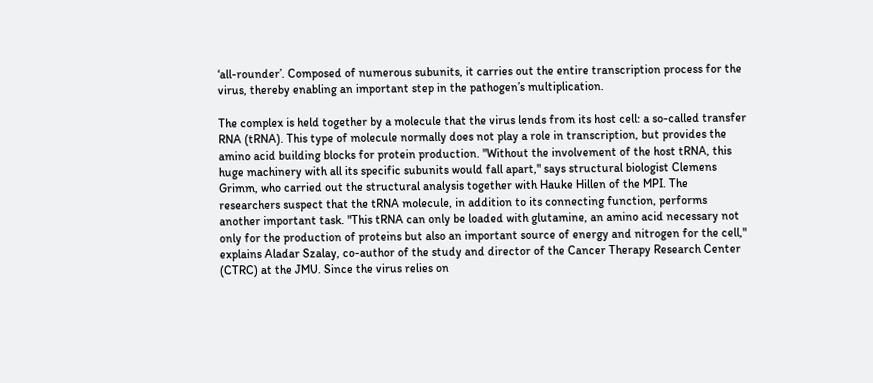‘all-rounder’. Composed of numerous subunits, it carries out the entire transcription process for the virus, thereby enabling an important step in the pathogen’s multiplication.

The complex is held together by a molecule that the virus lends from its host cell: a so-called transfer RNA (tRNA). This type of molecule normally does not play a role in transcription, but provides the amino acid building blocks for protein production. "Without the involvement of the host tRNA, this huge machinery with all its specific subunits would fall apart," says structural biologist Clemens Grimm, who carried out the structural analysis together with Hauke Hillen of the MPI. The researchers suspect that the tRNA molecule, in addition to its connecting function, performs another important task. "This tRNA can only be loaded with glutamine, an amino acid necessary not only for the production of proteins but also an important source of energy and nitrogen for the cell," explains Aladar Szalay, co-author of the study and director of the Cancer Therapy Research Center (CTRC) at the JMU. Since the virus relies on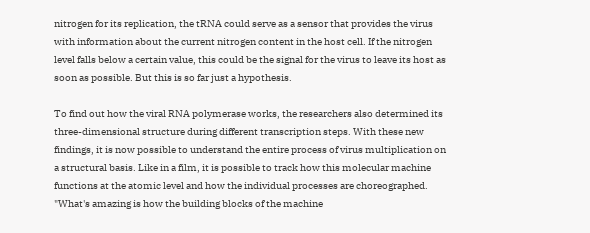nitrogen for its replication, the tRNA could serve as a sensor that provides the virus with information about the current nitrogen content in the host cell. If the nitrogen level falls below a certain value, this could be the signal for the virus to leave its host as soon as possible. But this is so far just a hypothesis.

To find out how the viral RNA polymerase works, the researchers also determined its three-dimensional structure during different transcription steps. With these new findings, it is now possible to understand the entire process of virus multiplication on a structural basis. Like in a film, it is possible to track how this molecular machine functions at the atomic level and how the individual processes are choreographed. "What's amazing is how the building blocks of the machine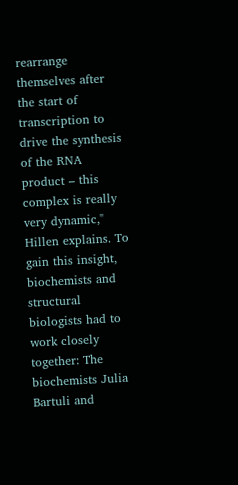rearrange themselves after the start of transcription to drive the synthesis of the RNA product – this complex is really very dynamic," Hillen explains. To gain this insight, biochemists and structural biologists had to work closely together: The biochemists Julia Bartuli and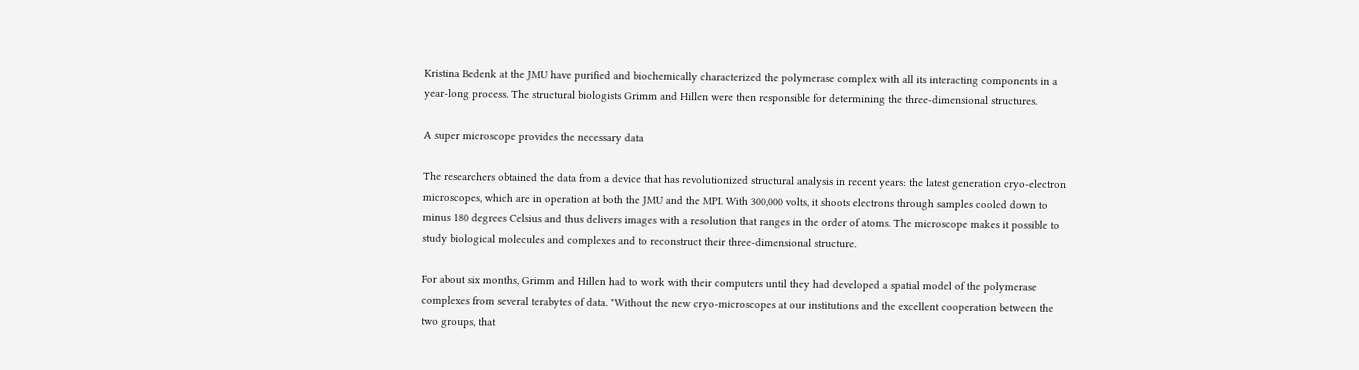Kristina Bedenk at the JMU have purified and biochemically characterized the polymerase complex with all its interacting components in a year-long process. The structural biologists Grimm and Hillen were then responsible for determining the three-dimensional structures.

A super microscope provides the necessary data

The researchers obtained the data from a device that has revolutionized structural analysis in recent years: the latest generation cryo-electron microscopes, which are in operation at both the JMU and the MPI. With 300,000 volts, it shoots electrons through samples cooled down to minus 180 degrees Celsius and thus delivers images with a resolution that ranges in the order of atoms. The microscope makes it possible to study biological molecules and complexes and to reconstruct their three-dimensional structure.

For about six months, Grimm and Hillen had to work with their computers until they had developed a spatial model of the polymerase complexes from several terabytes of data. "Without the new cryo-microscopes at our institutions and the excellent cooperation between the two groups, that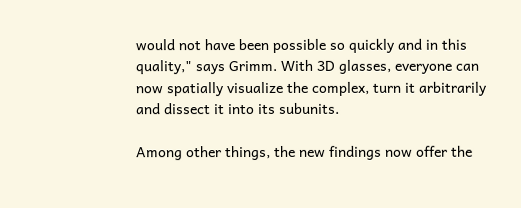would not have been possible so quickly and in this quality," says Grimm. With 3D glasses, everyone can now spatially visualize the complex, turn it arbitrarily and dissect it into its subunits.

Among other things, the new findings now offer the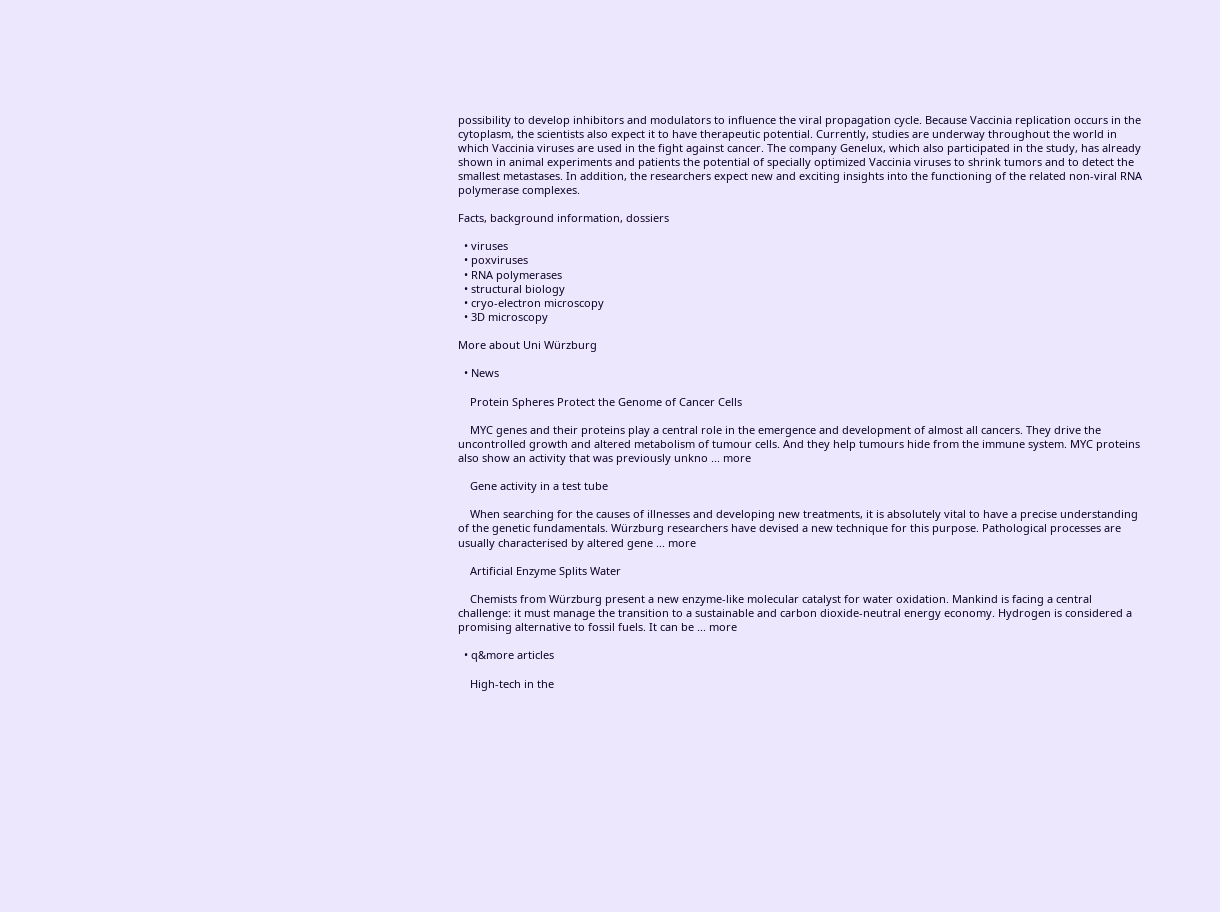possibility to develop inhibitors and modulators to influence the viral propagation cycle. Because Vaccinia replication occurs in the cytoplasm, the scientists also expect it to have therapeutic potential. Currently, studies are underway throughout the world in which Vaccinia viruses are used in the fight against cancer. The company Genelux, which also participated in the study, has already shown in animal experiments and patients the potential of specially optimized Vaccinia viruses to shrink tumors and to detect the smallest metastases. In addition, the researchers expect new and exciting insights into the functioning of the related non-viral RNA polymerase complexes.

Facts, background information, dossiers

  • viruses
  • poxviruses
  • RNA polymerases
  • structural biology
  • cryo-electron microscopy
  • 3D microscopy

More about Uni Würzburg

  • News

    Protein Spheres Protect the Genome of Cancer Cells

    MYC genes and their proteins play a central role in the emergence and development of almost all cancers. They drive the uncontrolled growth and altered metabolism of tumour cells. And they help tumours hide from the immune system. MYC proteins also show an activity that was previously unkno ... more

    Gene activity in a test tube

    When searching for the causes of illnesses and developing new treatments, it is absolutely vital to have a precise understanding of the genetic fundamentals. Würzburg researchers have devised a new technique for this purpose. Pathological processes are usually characterised by altered gene ... more

    Artificial Enzyme Splits Water

    Chemists from Würzburg present a new enzyme-like molecular catalyst for water oxidation. Mankind is facing a central challenge: it must manage the transition to a sustainable and carbon dioxide-neutral energy economy. Hydrogen is considered a promising alternative to fossil fuels. It can be ... more

  • q&more articles

    High-tech in the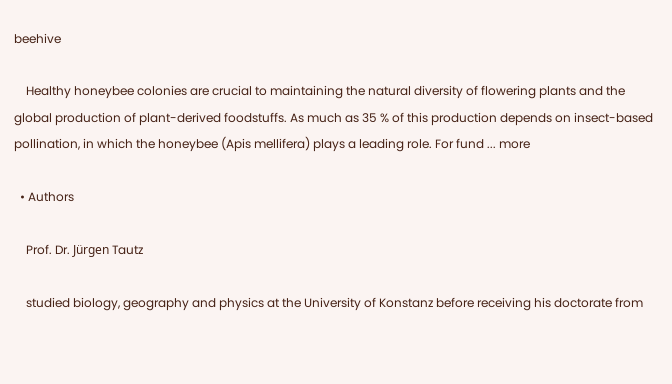beehive

    Healthy honeybee colonies are crucial to maintaining the natural diversity of flowering plants and the global production of plant-derived foodstuffs. As much as 35 % of this production depends on insect-based pollination, in which the honeybee (Apis mellifera) plays a leading role. For fund ... more

  • Authors

    Prof. Dr. Jürgen Tautz

    studied biology, geography and physics at the University of Konstanz before receiving his doctorate from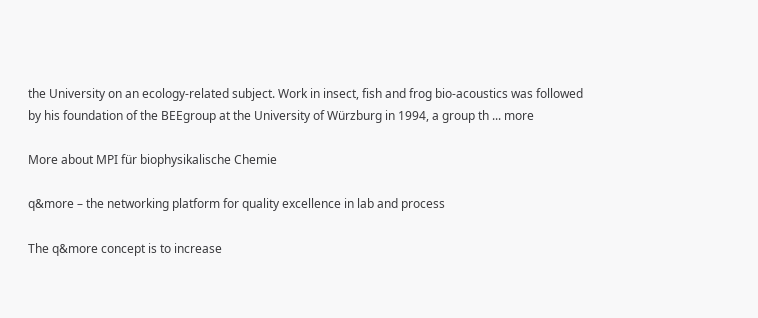the University on an ecology-related subject. Work in insect, fish and frog bio-acoustics was followed by his foundation of the BEEgroup at the University of Würzburg in 1994, a group th ... more

More about MPI für biophysikalische Chemie

q&more – the networking platform for quality excellence in lab and process

The q&more concept is to increase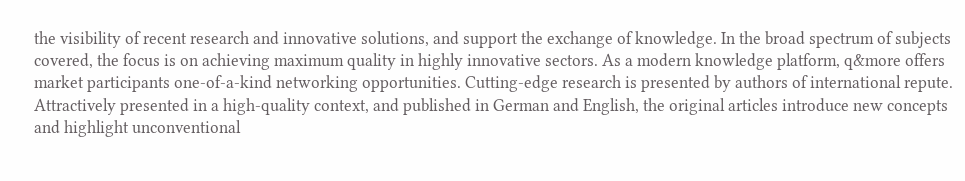the visibility of recent research and innovative solutions, and support the exchange of knowledge. In the broad spectrum of subjects covered, the focus is on achieving maximum quality in highly innovative sectors. As a modern knowledge platform, q&more offers market participants one-of-a-kind networking opportunities. Cutting-edge research is presented by authors of international repute. Attractively presented in a high-quality context, and published in German and English, the original articles introduce new concepts and highlight unconventional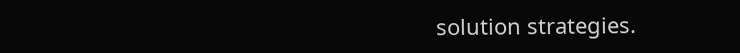solution strategies.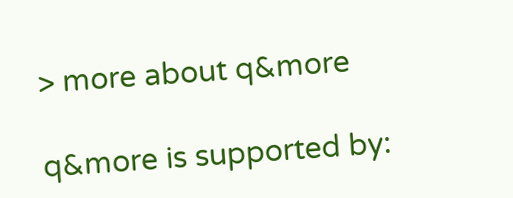> more about q&more

q&more is supported by: